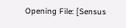Opening File: [Sensus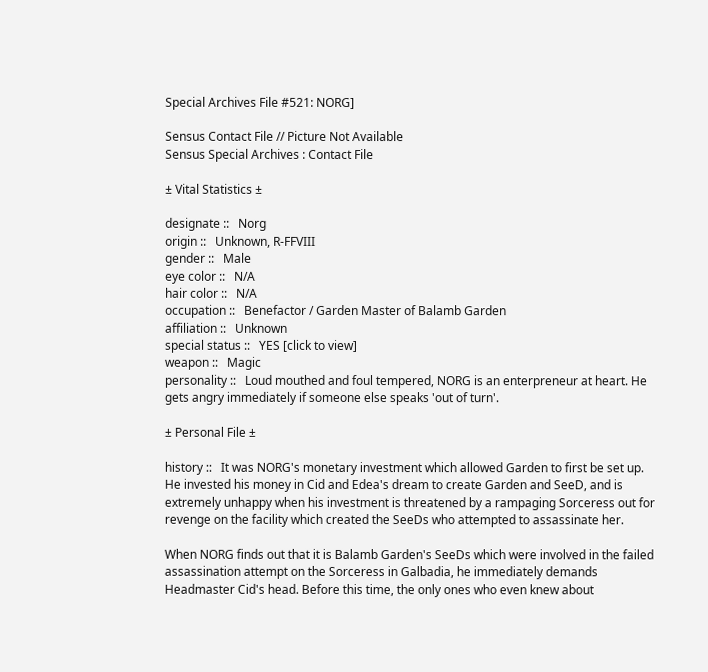Special Archives File #521: NORG]

Sensus Contact File // Picture Not Available
Sensus Special Archives : Contact File

± Vital Statistics ±

designate ::   Norg
origin ::   Unknown, R-FFVIII
gender ::   Male
eye color ::   N/A
hair color ::   N/A
occupation ::   Benefactor / Garden Master of Balamb Garden
affiliation ::   Unknown
special status ::   YES [click to view]
weapon ::   Magic
personality ::   Loud mouthed and foul tempered, NORG is an enterpreneur at heart. He gets angry immediately if someone else speaks 'out of turn'.

± Personal File ±

history ::   It was NORG's monetary investment which allowed Garden to first be set up. He invested his money in Cid and Edea's dream to create Garden and SeeD, and is extremely unhappy when his investment is threatened by a rampaging Sorceress out for revenge on the facility which created the SeeDs who attempted to assassinate her.

When NORG finds out that it is Balamb Garden's SeeDs which were involved in the failed assassination attempt on the Sorceress in Galbadia, he immediately demands Headmaster Cid's head. Before this time, the only ones who even knew about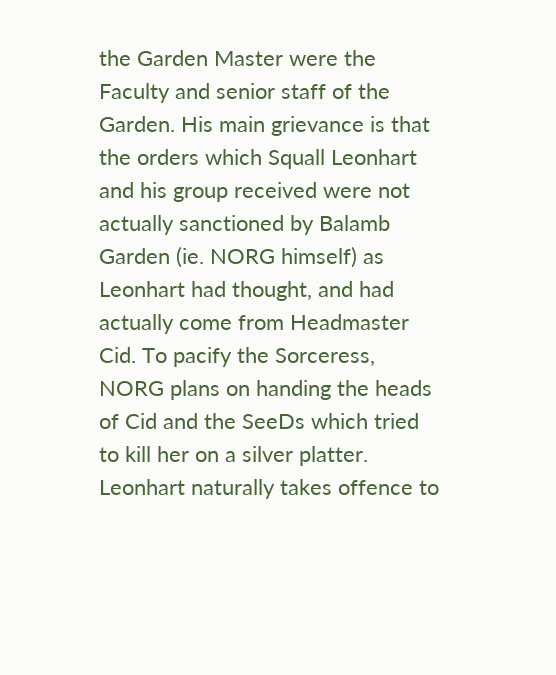the Garden Master were the Faculty and senior staff of the Garden. His main grievance is that the orders which Squall Leonhart and his group received were not actually sanctioned by Balamb Garden (ie. NORG himself) as Leonhart had thought, and had actually come from Headmaster Cid. To pacify the Sorceress, NORG plans on handing the heads of Cid and the SeeDs which tried to kill her on a silver platter. Leonhart naturally takes offence to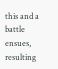this and a battle ensues, resulting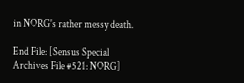in NORG's rather messy death.

End File: [Sensus Special Archives File #521: NORG]